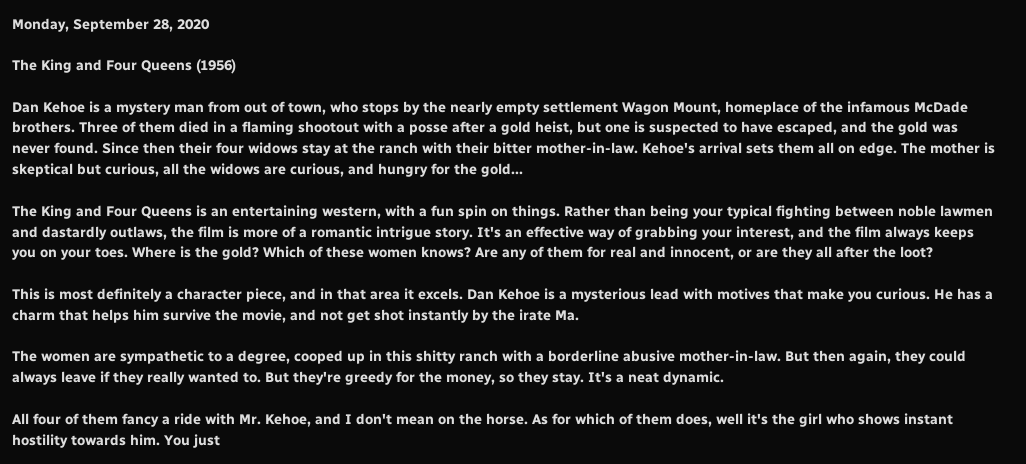Monday, September 28, 2020

The King and Four Queens (1956)

Dan Kehoe is a mystery man from out of town, who stops by the nearly empty settlement Wagon Mount, homeplace of the infamous McDade brothers. Three of them died in a flaming shootout with a posse after a gold heist, but one is suspected to have escaped, and the gold was never found. Since then their four widows stay at the ranch with their bitter mother-in-law. Kehoe's arrival sets them all on edge. The mother is skeptical but curious, all the widows are curious, and hungry for the gold...

The King and Four Queens is an entertaining western, with a fun spin on things. Rather than being your typical fighting between noble lawmen and dastardly outlaws, the film is more of a romantic intrigue story. It's an effective way of grabbing your interest, and the film always keeps you on your toes. Where is the gold? Which of these women knows? Are any of them for real and innocent, or are they all after the loot?

This is most definitely a character piece, and in that area it excels. Dan Kehoe is a mysterious lead with motives that make you curious. He has a charm that helps him survive the movie, and not get shot instantly by the irate Ma.

The women are sympathetic to a degree, cooped up in this shitty ranch with a borderline abusive mother-in-law. But then again, they could always leave if they really wanted to. But they're greedy for the money, so they stay. It's a neat dynamic.

All four of them fancy a ride with Mr. Kehoe, and I don't mean on the horse. As for which of them does, well it's the girl who shows instant hostility towards him. You just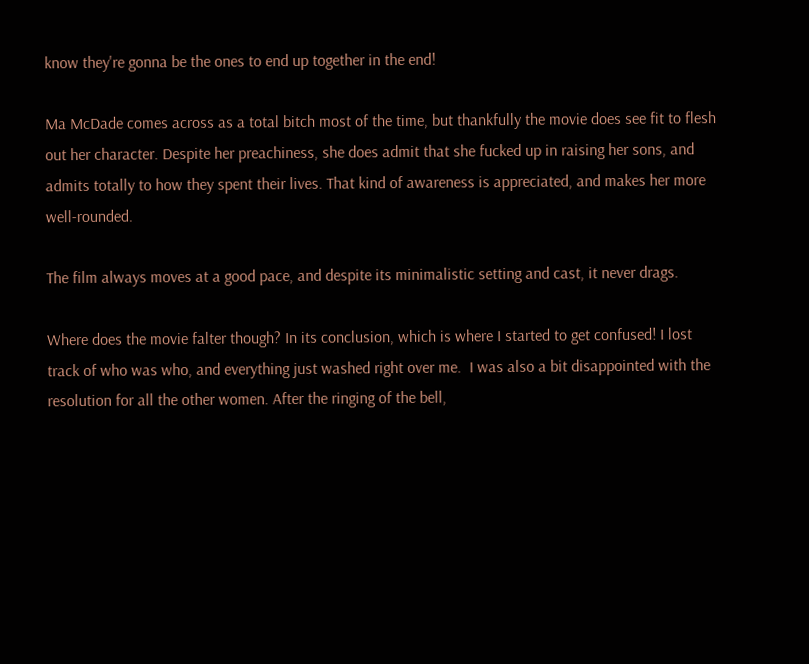know they're gonna be the ones to end up together in the end!

Ma McDade comes across as a total bitch most of the time, but thankfully the movie does see fit to flesh out her character. Despite her preachiness, she does admit that she fucked up in raising her sons, and admits totally to how they spent their lives. That kind of awareness is appreciated, and makes her more well-rounded.

The film always moves at a good pace, and despite its minimalistic setting and cast, it never drags.

Where does the movie falter though? In its conclusion, which is where I started to get confused! I lost track of who was who, and everything just washed right over me.  I was also a bit disappointed with the resolution for all the other women. After the ringing of the bell,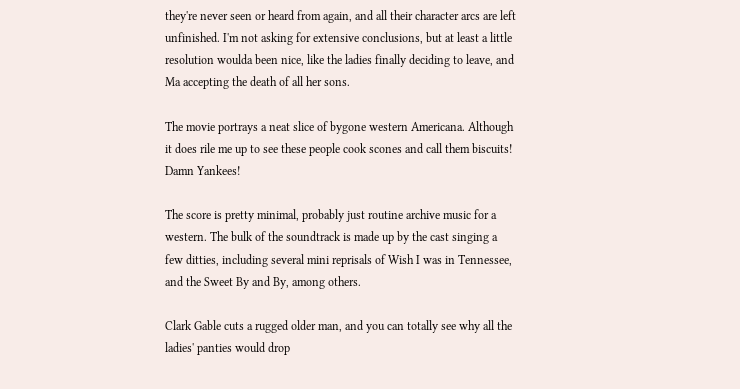they're never seen or heard from again, and all their character arcs are left unfinished. I'm not asking for extensive conclusions, but at least a little resolution woulda been nice, like the ladies finally deciding to leave, and Ma accepting the death of all her sons.

The movie portrays a neat slice of bygone western Americana. Although it does rile me up to see these people cook scones and call them biscuits! Damn Yankees!

The score is pretty minimal, probably just routine archive music for a western. The bulk of the soundtrack is made up by the cast singing a few ditties, including several mini reprisals of Wish I was in Tennessee, and the Sweet By and By, among others.

Clark Gable cuts a rugged older man, and you can totally see why all the ladies' panties would drop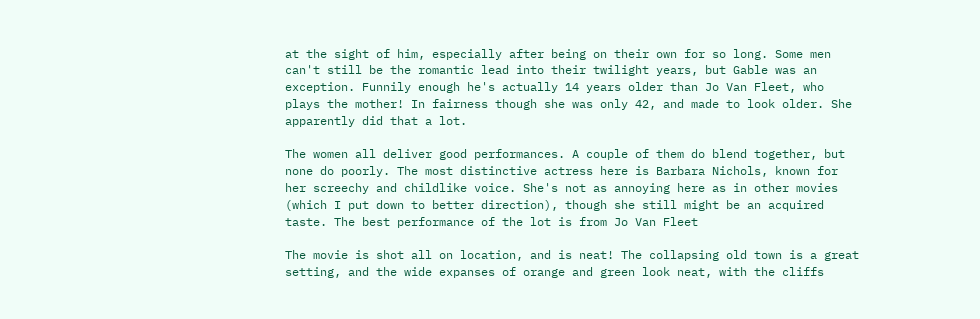at the sight of him, especially after being on their own for so long. Some men can't still be the romantic lead into their twilight years, but Gable was an exception. Funnily enough he's actually 14 years older than Jo Van Fleet, who plays the mother! In fairness though she was only 42, and made to look older. She apparently did that a lot.

The women all deliver good performances. A couple of them do blend together, but none do poorly. The most distinctive actress here is Barbara Nichols, known for her screechy and childlike voice. She's not as annoying here as in other movies (which I put down to better direction), though she still might be an acquired taste. The best performance of the lot is from Jo Van Fleet

The movie is shot all on location, and is neat! The collapsing old town is a great setting, and the wide expanses of orange and green look neat, with the cliffs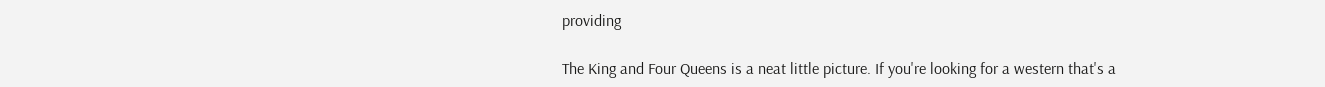providing

The King and Four Queens is a neat little picture. If you're looking for a western that's a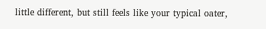little different, but still feels like your typical oater,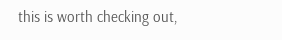this is worth checking out,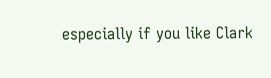especially if you like Clark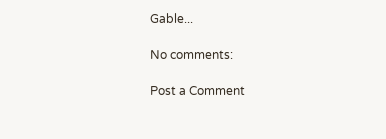Gable...

No comments:

Post a Comment